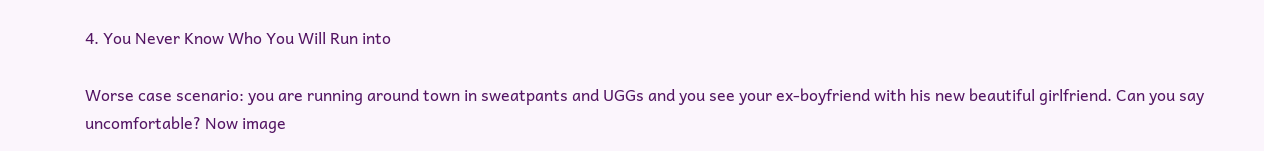4. You Never Know Who You Will Run into

Worse case scenario: you are running around town in sweatpants and UGGs and you see your ex-boyfriend with his new beautiful girlfriend. Can you say uncomfortable? Now image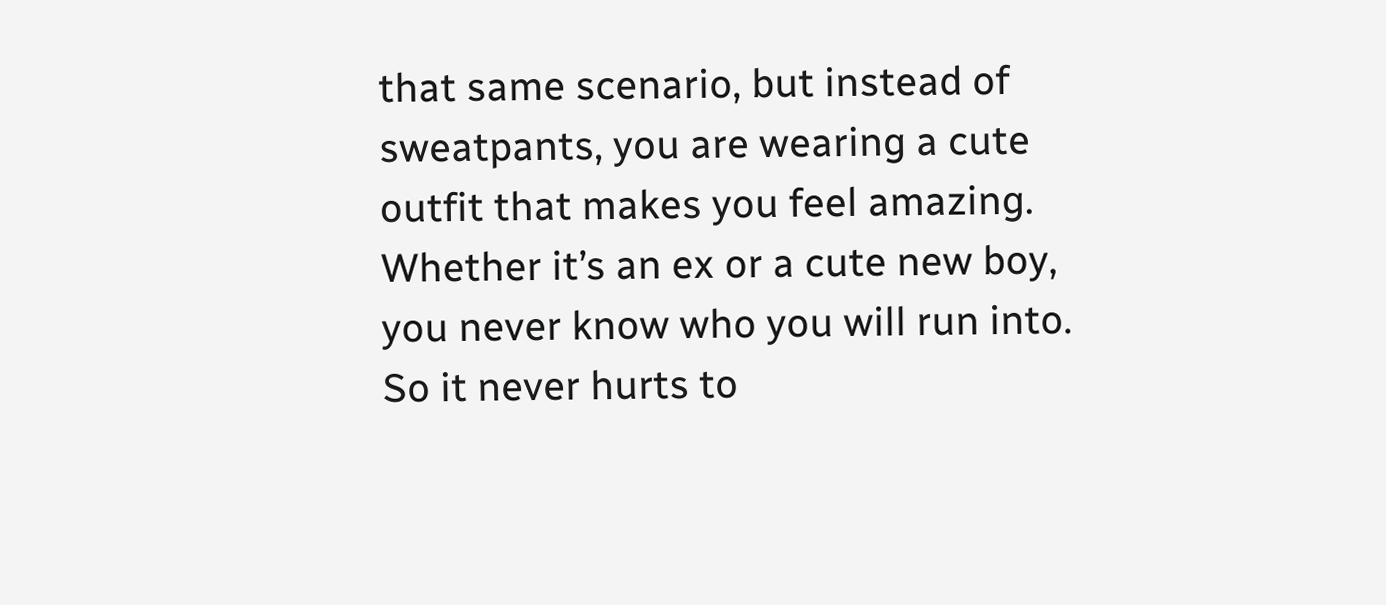that same scenario, but instead of sweatpants, you are wearing a cute outfit that makes you feel amazing. Whether it’s an ex or a cute new boy, you never know who you will run into. So it never hurts to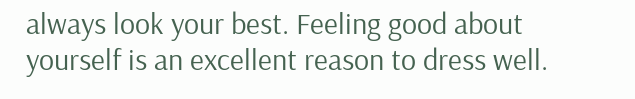always look your best. Feeling good about yourself is an excellent reason to dress well.